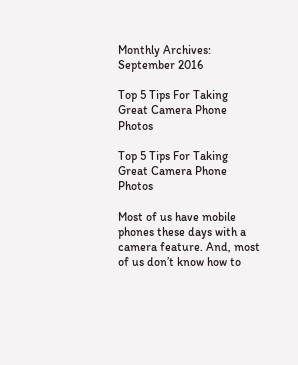Monthly Archives: September 2016

Top 5 Tips For Taking Great Camera Phone Photos

Top 5 Tips For Taking Great Camera Phone Photos

Most of us have mobile phones these days with a camera feature. And, most of us don’t know how to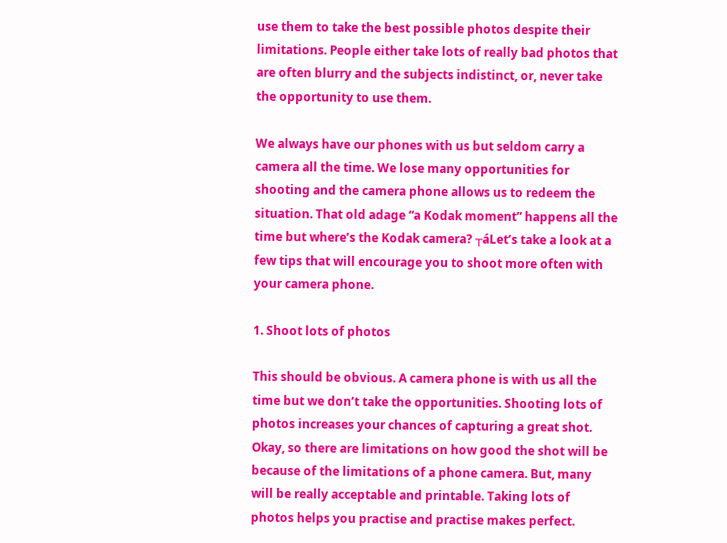use them to take the best possible photos despite their limitations. People either take lots of really bad photos that are often blurry and the subjects indistinct, or, never take the opportunity to use them.

We always have our phones with us but seldom carry a camera all the time. We lose many opportunities for shooting and the camera phone allows us to redeem the situation. That old adage “a Kodak moment” happens all the time but where’s the Kodak camera? ┬áLet’s take a look at a few tips that will encourage you to shoot more often with your camera phone.

1. Shoot lots of photos

This should be obvious. A camera phone is with us all the time but we don’t take the opportunities. Shooting lots of photos increases your chances of capturing a great shot. Okay, so there are limitations on how good the shot will be because of the limitations of a phone camera. But, many will be really acceptable and printable. Taking lots of photos helps you practise and practise makes perfect.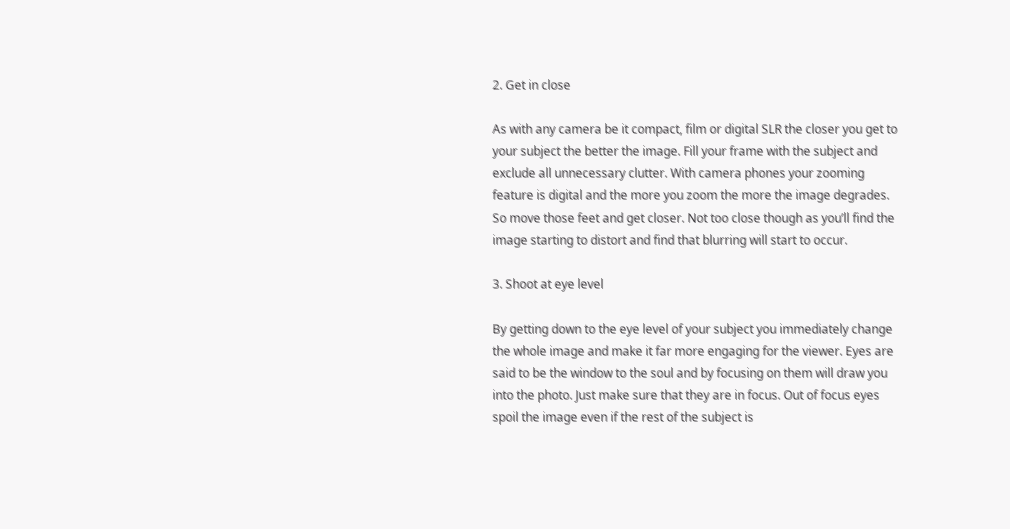2. Get in close

As with any camera be it compact, film or digital SLR the closer you get to your subject the better the image. Fill your frame with the subject and exclude all unnecessary clutter. With camera phones your zooming feature is digital and the more you zoom the more the image degrades. So move those feet and get closer. Not too close though as you’ll find the image starting to distort and find that blurring will start to occur.

3. Shoot at eye level

By getting down to the eye level of your subject you immediately change the whole image and make it far more engaging for the viewer. Eyes are said to be the window to the soul and by focusing on them will draw you into the photo. Just make sure that they are in focus. Out of focus eyes spoil the image even if the rest of the subject is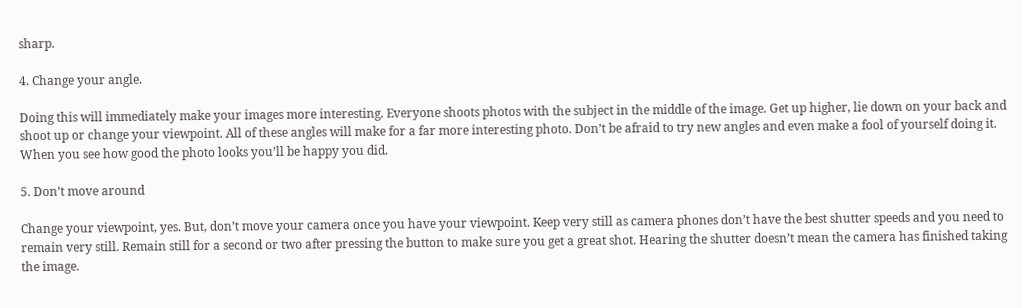sharp.

4. Change your angle.

Doing this will immediately make your images more interesting. Everyone shoots photos with the subject in the middle of the image. Get up higher, lie down on your back and shoot up or change your viewpoint. All of these angles will make for a far more interesting photo. Don’t be afraid to try new angles and even make a fool of yourself doing it. When you see how good the photo looks you’ll be happy you did.

5. Don’t move around

Change your viewpoint, yes. But, don’t move your camera once you have your viewpoint. Keep very still as camera phones don’t have the best shutter speeds and you need to remain very still. Remain still for a second or two after pressing the button to make sure you get a great shot. Hearing the shutter doesn’t mean the camera has finished taking the image.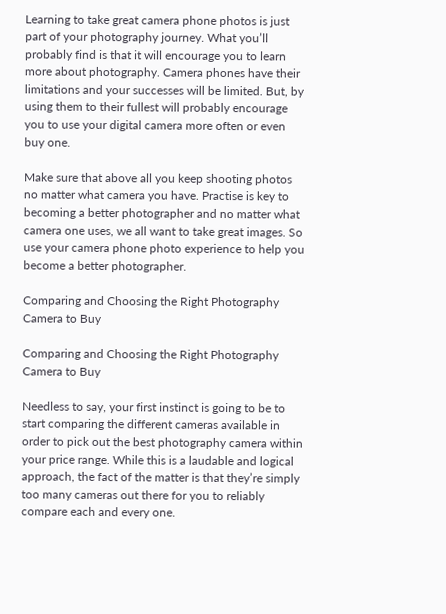Learning to take great camera phone photos is just part of your photography journey. What you’ll probably find is that it will encourage you to learn more about photography. Camera phones have their limitations and your successes will be limited. But, by using them to their fullest will probably encourage you to use your digital camera more often or even buy one.

Make sure that above all you keep shooting photos no matter what camera you have. Practise is key to becoming a better photographer and no matter what camera one uses, we all want to take great images. So use your camera phone photo experience to help you become a better photographer.

Comparing and Choosing the Right Photography Camera to Buy

Comparing and Choosing the Right Photography Camera to Buy

Needless to say, your first instinct is going to be to start comparing the different cameras available in order to pick out the best photography camera within your price range. While this is a laudable and logical approach, the fact of the matter is that they’re simply too many cameras out there for you to reliably compare each and every one.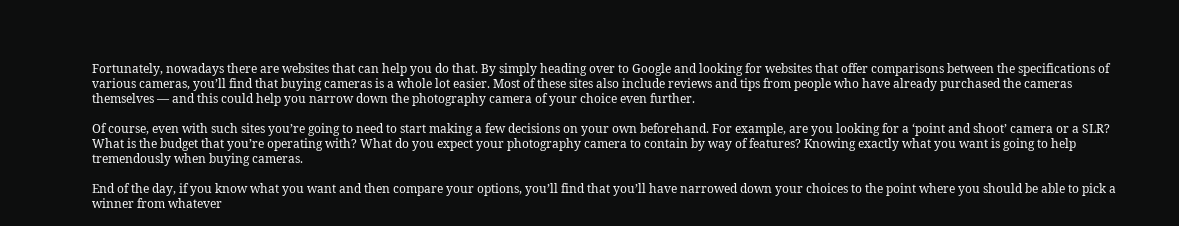Fortunately, nowadays there are websites that can help you do that. By simply heading over to Google and looking for websites that offer comparisons between the specifications of various cameras, you’ll find that buying cameras is a whole lot easier. Most of these sites also include reviews and tips from people who have already purchased the cameras themselves — and this could help you narrow down the photography camera of your choice even further.

Of course, even with such sites you’re going to need to start making a few decisions on your own beforehand. For example, are you looking for a ‘point and shoot’ camera or a SLR? What is the budget that you’re operating with? What do you expect your photography camera to contain by way of features? Knowing exactly what you want is going to help tremendously when buying cameras.

End of the day, if you know what you want and then compare your options, you’ll find that you’ll have narrowed down your choices to the point where you should be able to pick a winner from whatever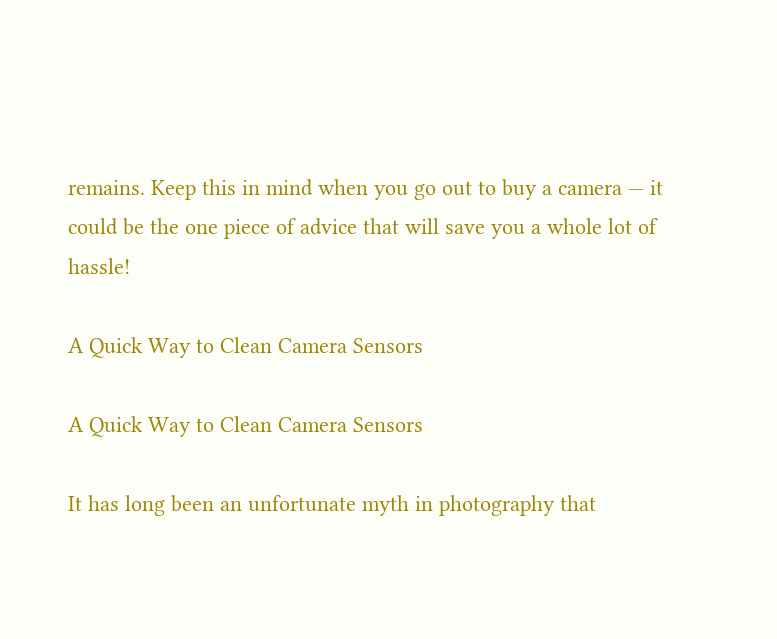remains. Keep this in mind when you go out to buy a camera — it could be the one piece of advice that will save you a whole lot of hassle!

A Quick Way to Clean Camera Sensors

A Quick Way to Clean Camera Sensors

It has long been an unfortunate myth in photography that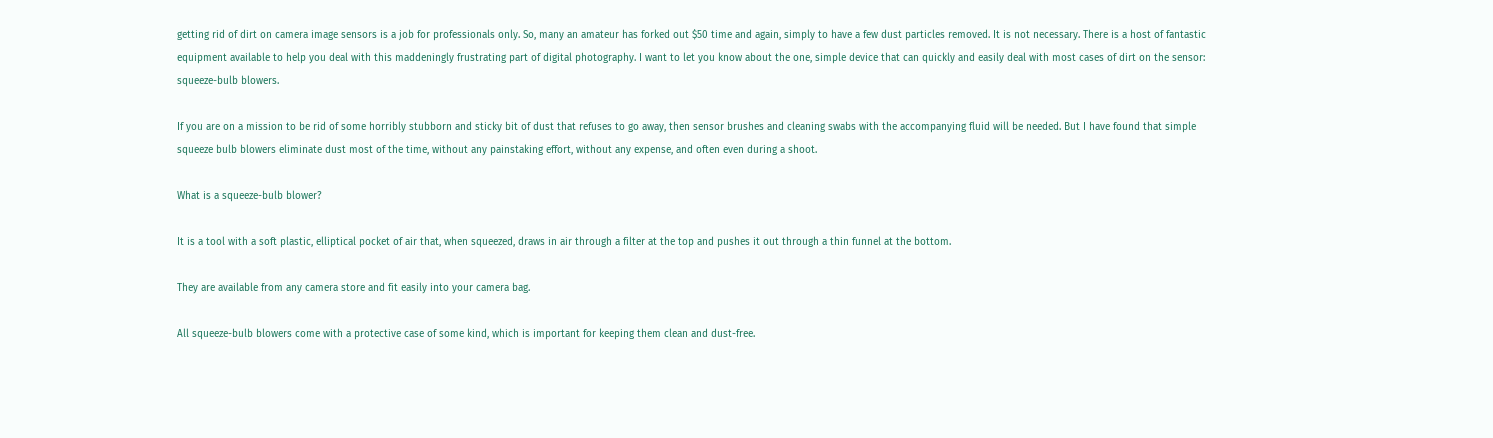getting rid of dirt on camera image sensors is a job for professionals only. So, many an amateur has forked out $50 time and again, simply to have a few dust particles removed. It is not necessary. There is a host of fantastic equipment available to help you deal with this maddeningly frustrating part of digital photography. I want to let you know about the one, simple device that can quickly and easily deal with most cases of dirt on the sensor: squeeze-bulb blowers.

If you are on a mission to be rid of some horribly stubborn and sticky bit of dust that refuses to go away, then sensor brushes and cleaning swabs with the accompanying fluid will be needed. But I have found that simple squeeze bulb blowers eliminate dust most of the time, without any painstaking effort, without any expense, and often even during a shoot.

What is a squeeze-bulb blower?

It is a tool with a soft plastic, elliptical pocket of air that, when squeezed, draws in air through a filter at the top and pushes it out through a thin funnel at the bottom.

They are available from any camera store and fit easily into your camera bag.

All squeeze-bulb blowers come with a protective case of some kind, which is important for keeping them clean and dust-free.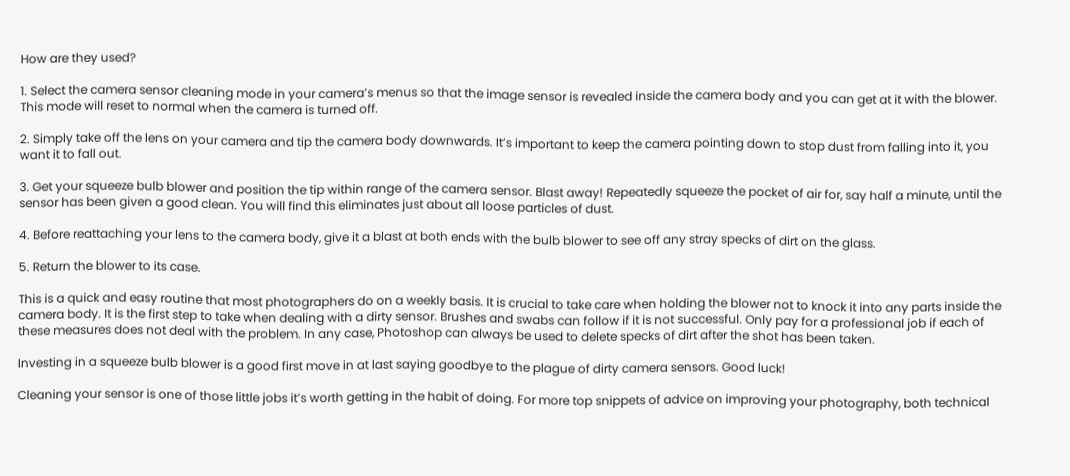How are they used?

1. Select the camera sensor cleaning mode in your camera’s menus so that the image sensor is revealed inside the camera body and you can get at it with the blower. This mode will reset to normal when the camera is turned off.

2. Simply take off the lens on your camera and tip the camera body downwards. It’s important to keep the camera pointing down to stop dust from falling into it, you want it to fall out.

3. Get your squeeze bulb blower and position the tip within range of the camera sensor. Blast away! Repeatedly squeeze the pocket of air for, say half a minute, until the sensor has been given a good clean. You will find this eliminates just about all loose particles of dust.

4. Before reattaching your lens to the camera body, give it a blast at both ends with the bulb blower to see off any stray specks of dirt on the glass.

5. Return the blower to its case.

This is a quick and easy routine that most photographers do on a weekly basis. It is crucial to take care when holding the blower not to knock it into any parts inside the camera body. It is the first step to take when dealing with a dirty sensor. Brushes and swabs can follow if it is not successful. Only pay for a professional job if each of these measures does not deal with the problem. In any case, Photoshop can always be used to delete specks of dirt after the shot has been taken.

Investing in a squeeze bulb blower is a good first move in at last saying goodbye to the plague of dirty camera sensors. Good luck!

Cleaning your sensor is one of those little jobs it’s worth getting in the habit of doing. For more top snippets of advice on improving your photography, both technical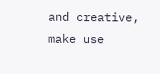and creative, make use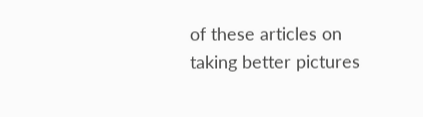of these articles on taking better pictures